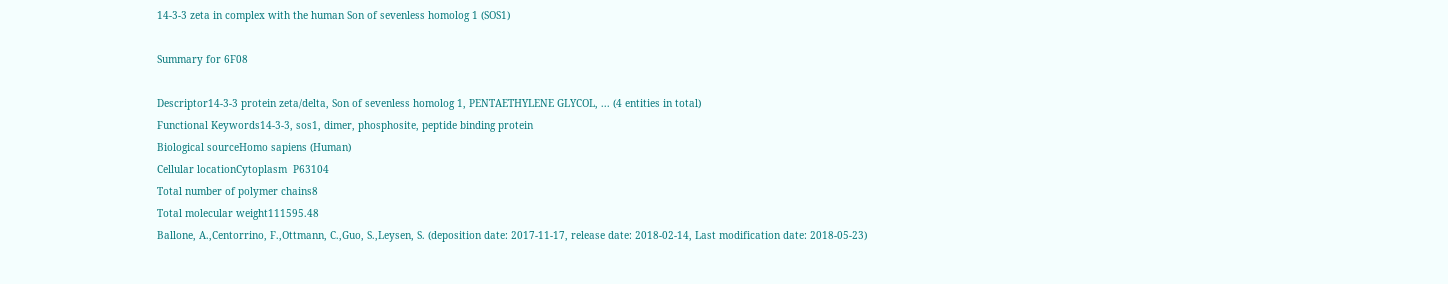14-3-3 zeta in complex with the human Son of sevenless homolog 1 (SOS1)

Summary for 6F08

Descriptor14-3-3 protein zeta/delta, Son of sevenless homolog 1, PENTAETHYLENE GLYCOL, ... (4 entities in total)
Functional Keywords14-3-3, sos1, dimer, phosphosite, peptide binding protein
Biological sourceHomo sapiens (Human)
Cellular locationCytoplasm  P63104
Total number of polymer chains8
Total molecular weight111595.48
Ballone, A.,Centorrino, F.,Ottmann, C.,Guo, S.,Leysen, S. (deposition date: 2017-11-17, release date: 2018-02-14, Last modification date: 2018-05-23)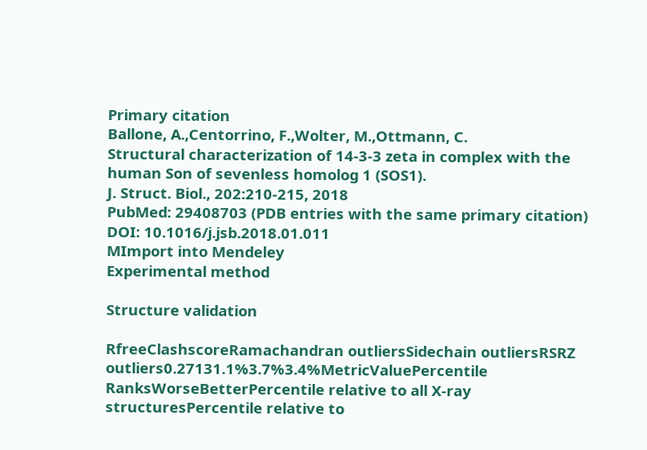Primary citation
Ballone, A.,Centorrino, F.,Wolter, M.,Ottmann, C.
Structural characterization of 14-3-3 zeta in complex with the human Son of sevenless homolog 1 (SOS1).
J. Struct. Biol., 202:210-215, 2018
PubMed: 29408703 (PDB entries with the same primary citation)
DOI: 10.1016/j.jsb.2018.01.011
MImport into Mendeley
Experimental method

Structure validation

RfreeClashscoreRamachandran outliersSidechain outliersRSRZ outliers0.27131.1%3.7%3.4%MetricValuePercentile RanksWorseBetterPercentile relative to all X-ray structuresPercentile relative to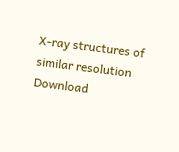X-ray structures of similar resolution
Download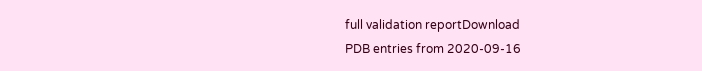full validation reportDownload
PDB entries from 2020-09-16